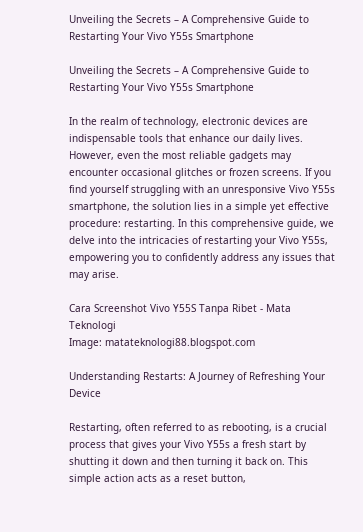Unveiling the Secrets – A Comprehensive Guide to Restarting Your Vivo Y55s Smartphone

Unveiling the Secrets – A Comprehensive Guide to Restarting Your Vivo Y55s Smartphone

In the realm of technology, electronic devices are indispensable tools that enhance our daily lives. However, even the most reliable gadgets may encounter occasional glitches or frozen screens. If you find yourself struggling with an unresponsive Vivo Y55s smartphone, the solution lies in a simple yet effective procedure: restarting. In this comprehensive guide, we delve into the intricacies of restarting your Vivo Y55s, empowering you to confidently address any issues that may arise.

Cara Screenshot Vivo Y55S Tanpa Ribet - Mata Teknologi
Image: matateknologi88.blogspot.com

Understanding Restarts: A Journey of Refreshing Your Device

Restarting, often referred to as rebooting, is a crucial process that gives your Vivo Y55s a fresh start by shutting it down and then turning it back on. This simple action acts as a reset button,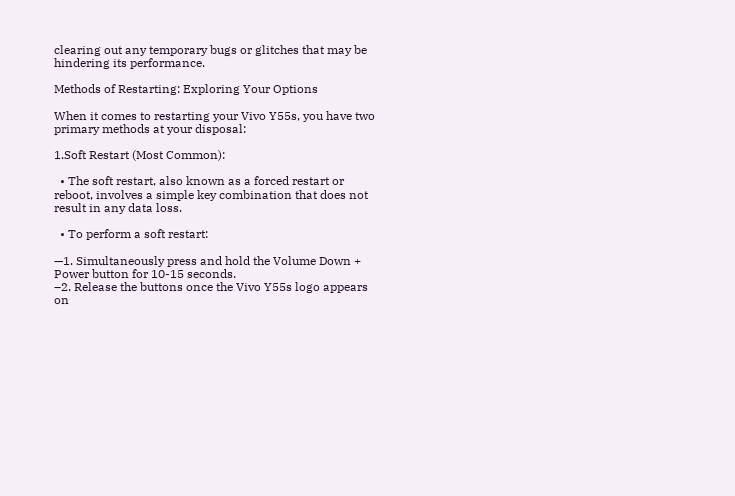clearing out any temporary bugs or glitches that may be hindering its performance.

Methods of Restarting: Exploring Your Options

When it comes to restarting your Vivo Y55s, you have two primary methods at your disposal:

1.Soft Restart (Most Common):

  • The soft restart, also known as a forced restart or reboot, involves a simple key combination that does not result in any data loss.

  • To perform a soft restart:

—1. Simultaneously press and hold the Volume Down + Power button for 10-15 seconds.
–2. Release the buttons once the Vivo Y55s logo appears on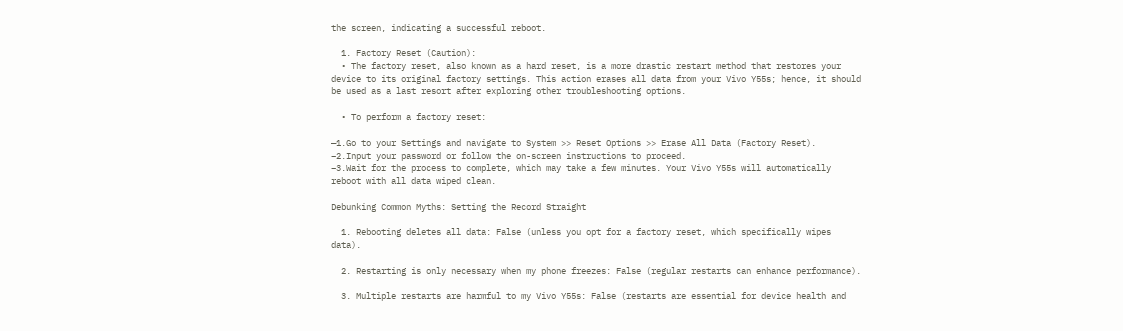the screen, indicating a successful reboot.

  1. Factory Reset (Caution):
  • The factory reset, also known as a hard reset, is a more drastic restart method that restores your device to its original factory settings. This action erases all data from your Vivo Y55s; hence, it should be used as a last resort after exploring other troubleshooting options.

  • To perform a factory reset:

—1.Go to your Settings and navigate to System >> Reset Options >> Erase All Data (Factory Reset).
–2.Input your password or follow the on-screen instructions to proceed.
–3.Wait for the process to complete, which may take a few minutes. Your Vivo Y55s will automatically reboot with all data wiped clean.

Debunking Common Myths: Setting the Record Straight

  1. Rebooting deletes all data: False (unless you opt for a factory reset, which specifically wipes data).

  2. Restarting is only necessary when my phone freezes: False (regular restarts can enhance performance).

  3. Multiple restarts are harmful to my Vivo Y55s: False (restarts are essential for device health and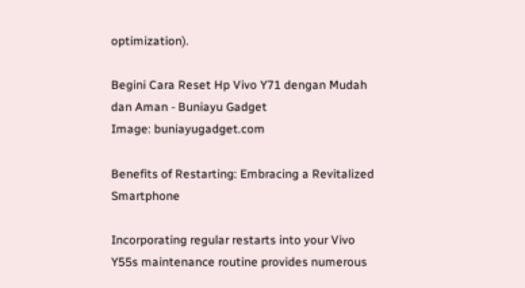optimization).

Begini Cara Reset Hp Vivo Y71 dengan Mudah dan Aman - Buniayu Gadget
Image: buniayugadget.com

Benefits of Restarting: Embracing a Revitalized Smartphone

Incorporating regular restarts into your Vivo Y55s maintenance routine provides numerous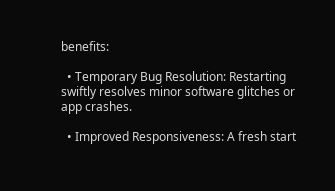benefits:

  • Temporary Bug Resolution: Restarting swiftly resolves minor software glitches or app crashes.

  • Improved Responsiveness: A fresh start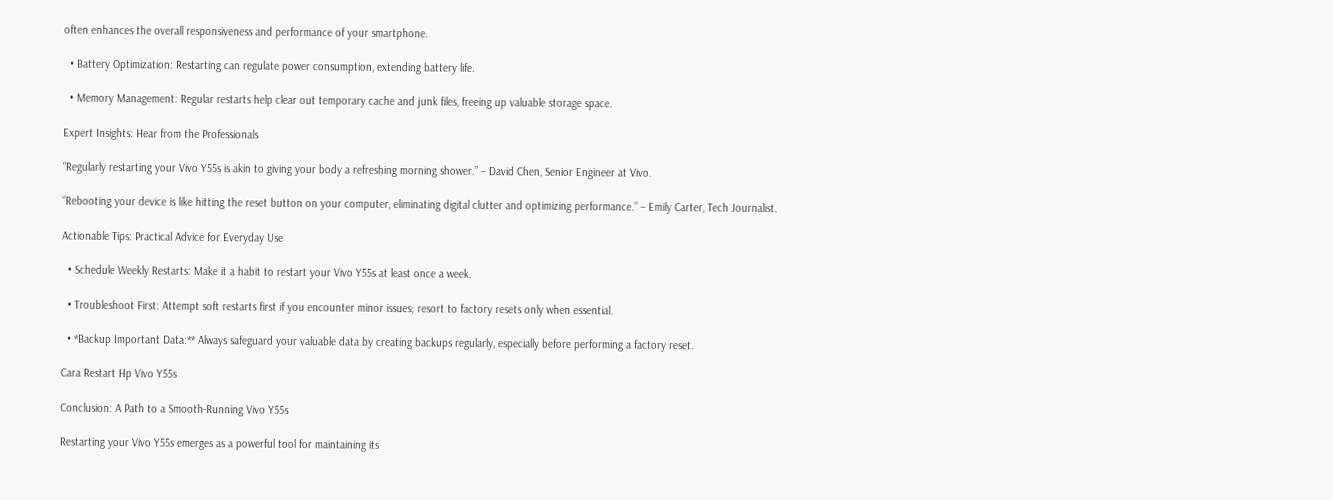often enhances the overall responsiveness and performance of your smartphone.

  • Battery Optimization: Restarting can regulate power consumption, extending battery life.

  • Memory Management: Regular restarts help clear out temporary cache and junk files, freeing up valuable storage space.

Expert Insights: Hear from the Professionals

“Regularly restarting your Vivo Y55s is akin to giving your body a refreshing morning shower.” – David Chen, Senior Engineer at Vivo.

“Rebooting your device is like hitting the reset button on your computer, eliminating digital clutter and optimizing performance.” – Emily Carter, Tech Journalist.

Actionable Tips: Practical Advice for Everyday Use

  • Schedule Weekly Restarts: Make it a habit to restart your Vivo Y55s at least once a week.

  • Troubleshoot First: Attempt soft restarts first if you encounter minor issues; resort to factory resets only when essential.

  • *Backup Important Data:** Always safeguard your valuable data by creating backups regularly, especially before performing a factory reset.

Cara Restart Hp Vivo Y55s

Conclusion: A Path to a Smooth-Running Vivo Y55s

Restarting your Vivo Y55s emerges as a powerful tool for maintaining its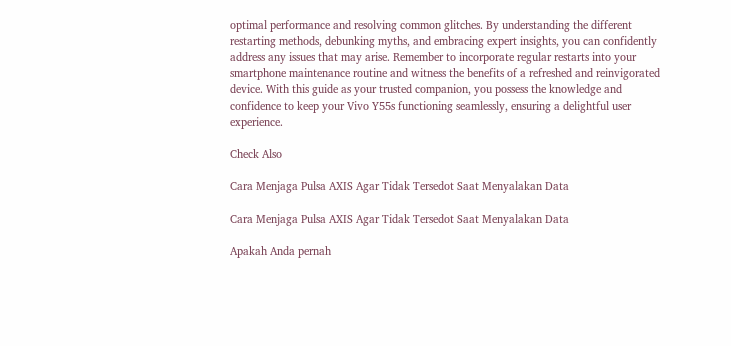optimal performance and resolving common glitches. By understanding the different restarting methods, debunking myths, and embracing expert insights, you can confidently address any issues that may arise. Remember to incorporate regular restarts into your smartphone maintenance routine and witness the benefits of a refreshed and reinvigorated device. With this guide as your trusted companion, you possess the knowledge and confidence to keep your Vivo Y55s functioning seamlessly, ensuring a delightful user experience.

Check Also

Cara Menjaga Pulsa AXIS Agar Tidak Tersedot Saat Menyalakan Data

Cara Menjaga Pulsa AXIS Agar Tidak Tersedot Saat Menyalakan Data

Apakah Anda pernah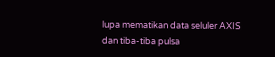lupa mematikan data seluler AXIS dan tiba-tiba pulsa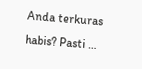Anda terkuras habis? Pasti …